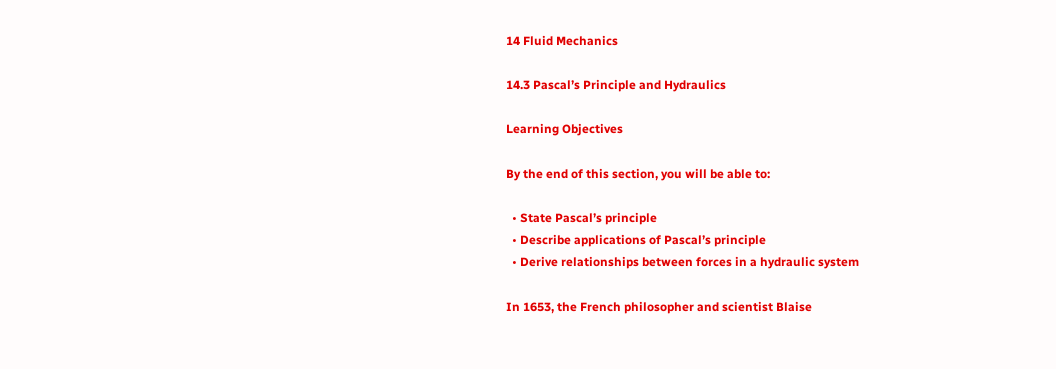14 Fluid Mechanics

14.3 Pascal’s Principle and Hydraulics

Learning Objectives

By the end of this section, you will be able to:

  • State Pascal’s principle
  • Describe applications of Pascal’s principle
  • Derive relationships between forces in a hydraulic system

In 1653, the French philosopher and scientist Blaise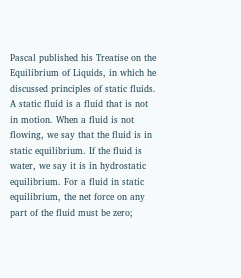Pascal published his Treatise on the Equilibrium of Liquids, in which he discussed principles of static fluids. A static fluid is a fluid that is not in motion. When a fluid is not flowing, we say that the fluid is in static equilibrium. If the fluid is water, we say it is in hydrostatic equilibrium. For a fluid in static equilibrium, the net force on any part of the fluid must be zero;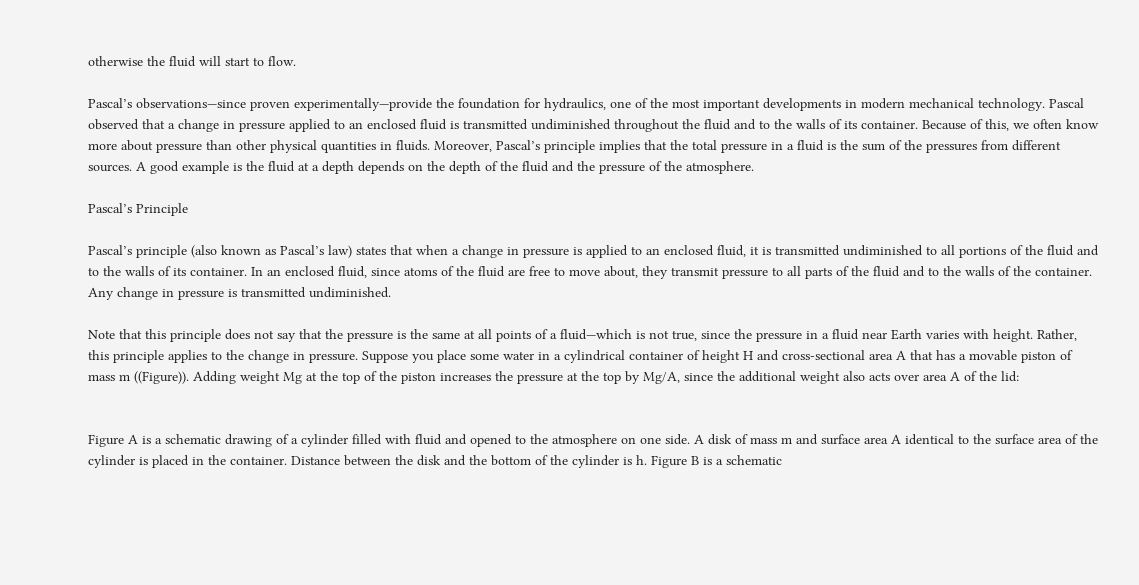otherwise the fluid will start to flow.

Pascal’s observations—since proven experimentally—provide the foundation for hydraulics, one of the most important developments in modern mechanical technology. Pascal observed that a change in pressure applied to an enclosed fluid is transmitted undiminished throughout the fluid and to the walls of its container. Because of this, we often know more about pressure than other physical quantities in fluids. Moreover, Pascal’s principle implies that the total pressure in a fluid is the sum of the pressures from different sources. A good example is the fluid at a depth depends on the depth of the fluid and the pressure of the atmosphere.

Pascal’s Principle

Pascal’s principle (also known as Pascal’s law) states that when a change in pressure is applied to an enclosed fluid, it is transmitted undiminished to all portions of the fluid and to the walls of its container. In an enclosed fluid, since atoms of the fluid are free to move about, they transmit pressure to all parts of the fluid and to the walls of the container. Any change in pressure is transmitted undiminished.

Note that this principle does not say that the pressure is the same at all points of a fluid—which is not true, since the pressure in a fluid near Earth varies with height. Rather, this principle applies to the change in pressure. Suppose you place some water in a cylindrical container of height H and cross-sectional area A that has a movable piston of mass m ((Figure)). Adding weight Mg at the top of the piston increases the pressure at the top by Mg/A, since the additional weight also acts over area A of the lid:


Figure A is a schematic drawing of a cylinder filled with fluid and opened to the atmosphere on one side. A disk of mass m and surface area A identical to the surface area of the cylinder is placed in the container. Distance between the disk and the bottom of the cylinder is h. Figure B is a schematic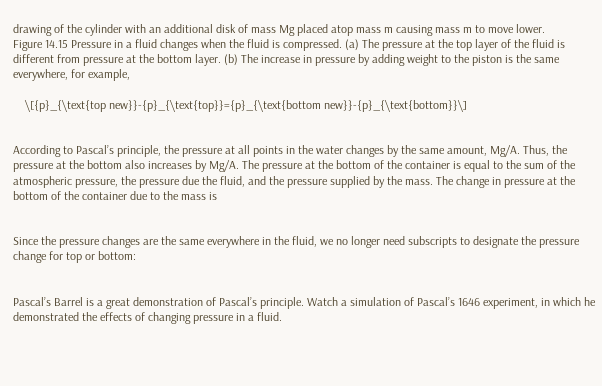drawing of the cylinder with an additional disk of mass Mg placed atop mass m causing mass m to move lower.
Figure 14.15 Pressure in a fluid changes when the fluid is compressed. (a) The pressure at the top layer of the fluid is different from pressure at the bottom layer. (b) The increase in pressure by adding weight to the piston is the same everywhere, for example,

    \[{p}_{\text{top new}}-{p}_{\text{top}}={p}_{\text{bottom new}}-{p}_{\text{bottom}}\]


According to Pascal’s principle, the pressure at all points in the water changes by the same amount, Mg/A. Thus, the pressure at the bottom also increases by Mg/A. The pressure at the bottom of the container is equal to the sum of the atmospheric pressure, the pressure due the fluid, and the pressure supplied by the mass. The change in pressure at the bottom of the container due to the mass is


Since the pressure changes are the same everywhere in the fluid, we no longer need subscripts to designate the pressure change for top or bottom:


Pascal’s Barrel is a great demonstration of Pascal’s principle. Watch a simulation of Pascal’s 1646 experiment, in which he demonstrated the effects of changing pressure in a fluid.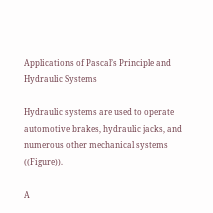Applications of Pascal’s Principle and Hydraulic Systems

Hydraulic systems are used to operate automotive brakes, hydraulic jacks, and numerous other mechanical systems ((Figure)).

A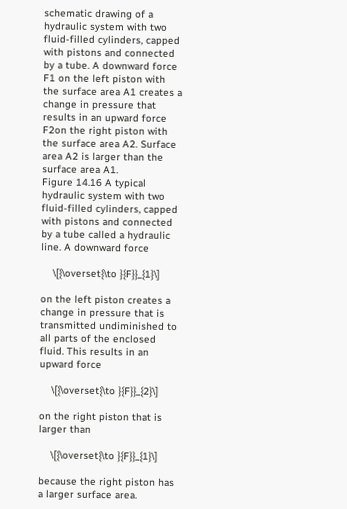schematic drawing of a hydraulic system with two fluid-filled cylinders, capped with pistons and connected by a tube. A downward force F1 on the left piston with the surface area A1 creates a change in pressure that results in an upward force F2on the right piston with the surface area A2. Surface area A2 is larger than the surface area A1.
Figure 14.16 A typical hydraulic system with two fluid-filled cylinders, capped with pistons and connected by a tube called a hydraulic line. A downward force

    \[{\overset{\to }{F}}_{1}\]

on the left piston creates a change in pressure that is transmitted undiminished to all parts of the enclosed fluid. This results in an upward force

    \[{\overset{\to }{F}}_{2}\]

on the right piston that is larger than

    \[{\overset{\to }{F}}_{1}\]

because the right piston has a larger surface area.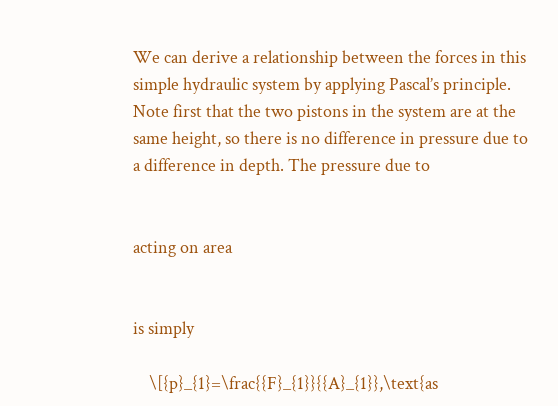We can derive a relationship between the forces in this simple hydraulic system by applying Pascal’s principle. Note first that the two pistons in the system are at the same height, so there is no difference in pressure due to a difference in depth. The pressure due to


acting on area


is simply

    \[{p}_{1}=\frac{{F}_{1}}{{A}_{1}},\text{as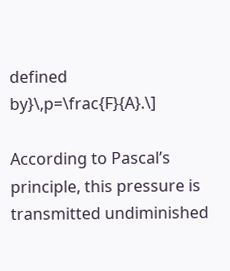defined by}\,p=\frac{F}{A}.\]

According to Pascal’s principle, this pressure is transmitted undiminished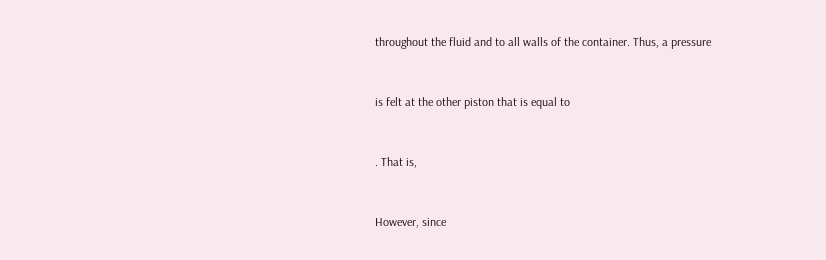throughout the fluid and to all walls of the container. Thus, a pressure


is felt at the other piston that is equal to


. That is,


However, since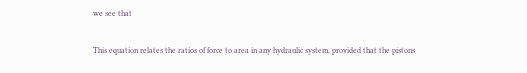we see that


This equation relates the ratios of force to area in any hydraulic system, provided that the pistons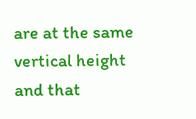are at the same vertical height and that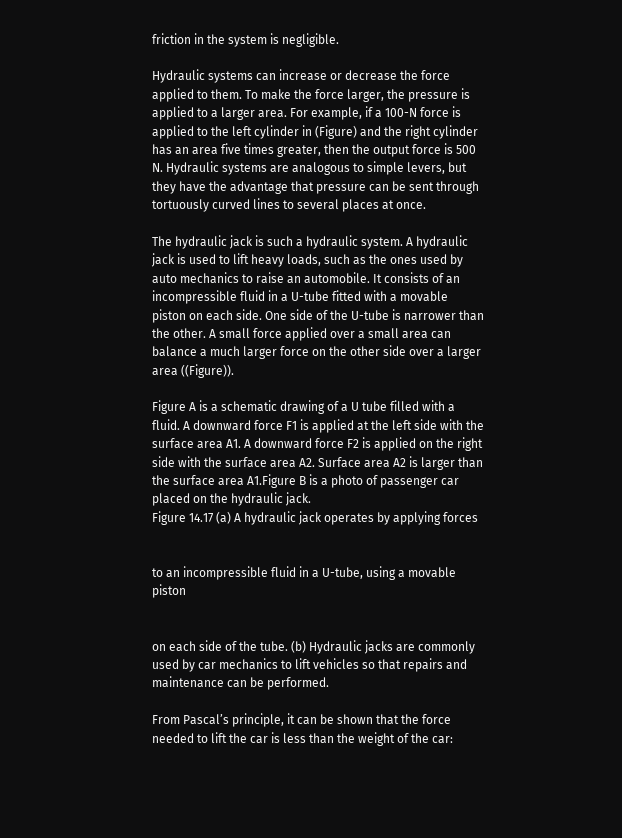friction in the system is negligible.

Hydraulic systems can increase or decrease the force applied to them. To make the force larger, the pressure is applied to a larger area. For example, if a 100-N force is applied to the left cylinder in (Figure) and the right cylinder has an area five times greater, then the output force is 500 N. Hydraulic systems are analogous to simple levers, but they have the advantage that pressure can be sent through tortuously curved lines to several places at once.

The hydraulic jack is such a hydraulic system. A hydraulic jack is used to lift heavy loads, such as the ones used by auto mechanics to raise an automobile. It consists of an incompressible fluid in a U-tube fitted with a movable piston on each side. One side of the U-tube is narrower than the other. A small force applied over a small area can balance a much larger force on the other side over a larger area ((Figure)).

Figure A is a schematic drawing of a U tube filled with a fluid. A downward force F1 is applied at the left side with the surface area A1. A downward force F2 is applied on the right side with the surface area A2. Surface area A2 is larger than the surface area A1.Figure B is a photo of passenger car placed on the hydraulic jack.
Figure 14.17 (a) A hydraulic jack operates by applying forces


to an incompressible fluid in a U-tube, using a movable piston


on each side of the tube. (b) Hydraulic jacks are commonly used by car mechanics to lift vehicles so that repairs and maintenance can be performed.

From Pascal’s principle, it can be shown that the force needed to lift the car is less than the weight of the car: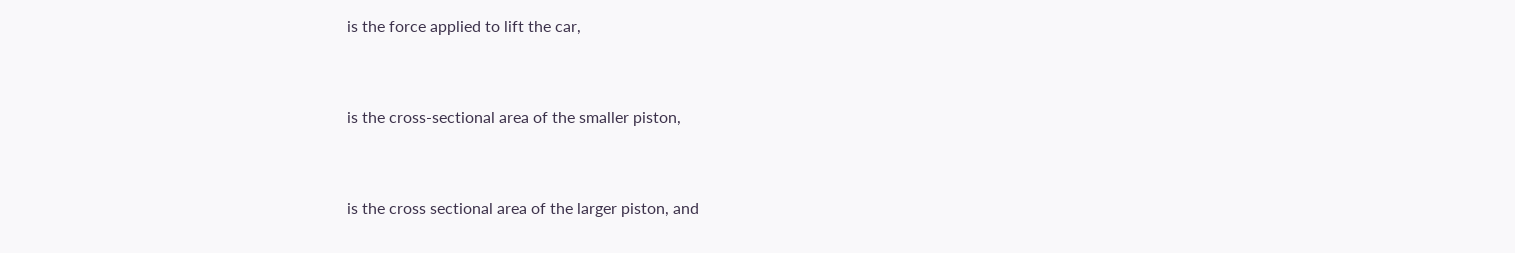is the force applied to lift the car,


is the cross-sectional area of the smaller piston,


is the cross sectional area of the larger piston, and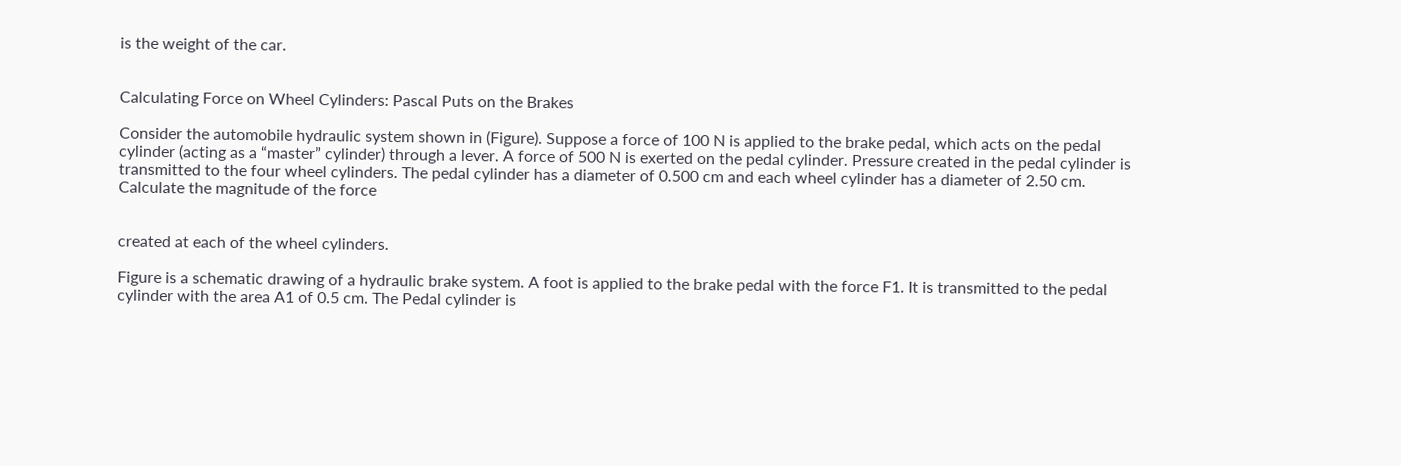is the weight of the car.


Calculating Force on Wheel Cylinders: Pascal Puts on the Brakes

Consider the automobile hydraulic system shown in (Figure). Suppose a force of 100 N is applied to the brake pedal, which acts on the pedal cylinder (acting as a “master” cylinder) through a lever. A force of 500 N is exerted on the pedal cylinder. Pressure created in the pedal cylinder is transmitted to the four wheel cylinders. The pedal cylinder has a diameter of 0.500 cm and each wheel cylinder has a diameter of 2.50 cm. Calculate the magnitude of the force


created at each of the wheel cylinders.

Figure is a schematic drawing of a hydraulic brake system. A foot is applied to the brake pedal with the force F1. It is transmitted to the pedal cylinder with the area A1 of 0.5 cm. The Pedal cylinder is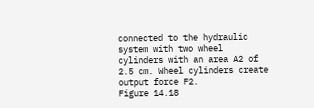connected to the hydraulic system with two wheel cylinders with an area A2 of 2.5 cm. Wheel cylinders create output force F2.
Figure 14.18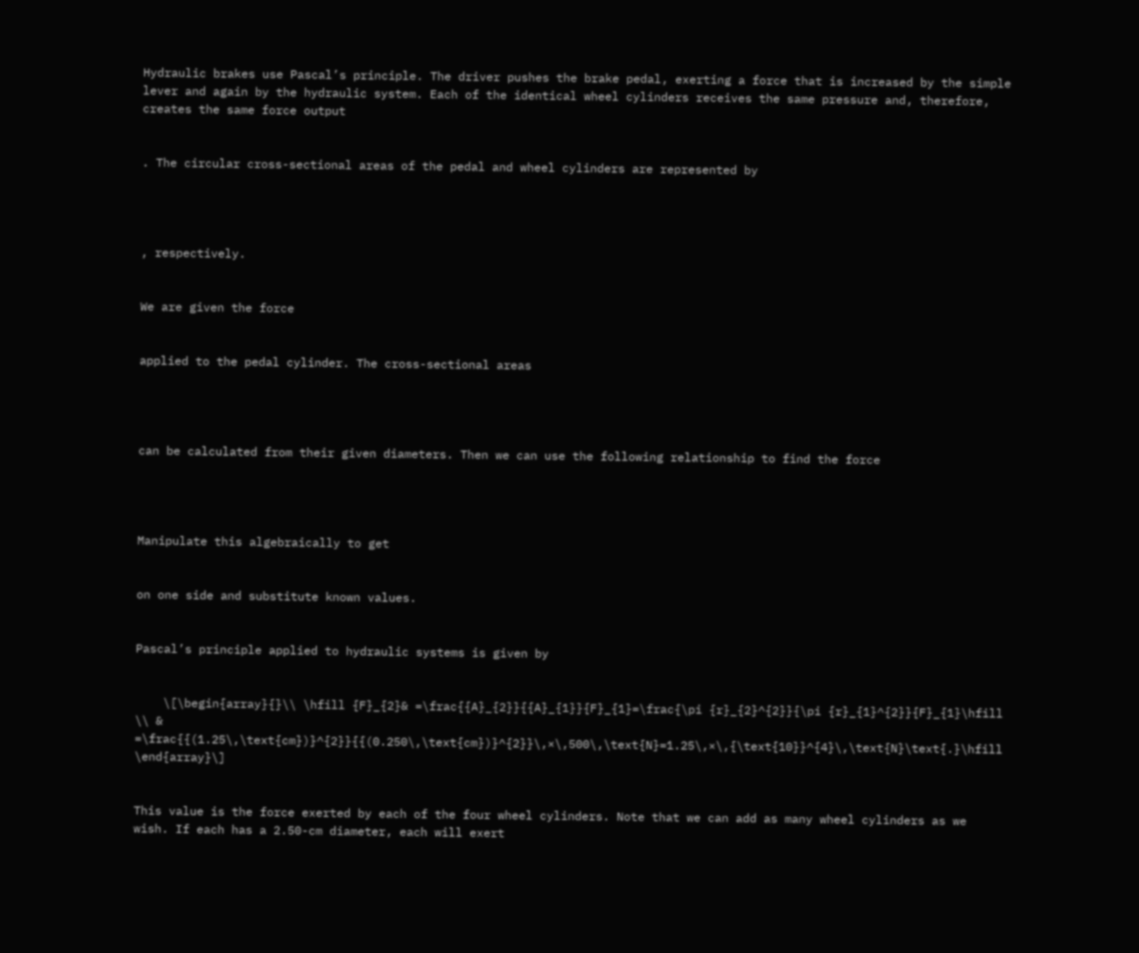Hydraulic brakes use Pascal’s principle. The driver pushes the brake pedal, exerting a force that is increased by the simple lever and again by the hydraulic system. Each of the identical wheel cylinders receives the same pressure and, therefore, creates the same force output


. The circular cross-sectional areas of the pedal and wheel cylinders are represented by




, respectively.


We are given the force


applied to the pedal cylinder. The cross-sectional areas




can be calculated from their given diameters. Then we can use the following relationship to find the force




Manipulate this algebraically to get


on one side and substitute known values.


Pascal’s principle applied to hydraulic systems is given by


    \[\begin{array}{}\\ \hfill {F}_{2}& =\frac{{A}_{2}}{{A}_{1}}{F}_{1}=\frac{\pi {r}_{2}^{2}}{\pi {r}_{1}^{2}}{F}_{1}\hfill \\ & =\frac{{(1.25\,\text{cm})}^{2}}{{(0.250\,\text{cm})}^{2}}\,×\,500\,\text{N}=1.25\,×\,{\text{10}}^{4}\,\text{N}\text{.}\hfill \end{array}\]


This value is the force exerted by each of the four wheel cylinders. Note that we can add as many wheel cylinders as we wish. If each has a 2.50-cm diameter, each will exert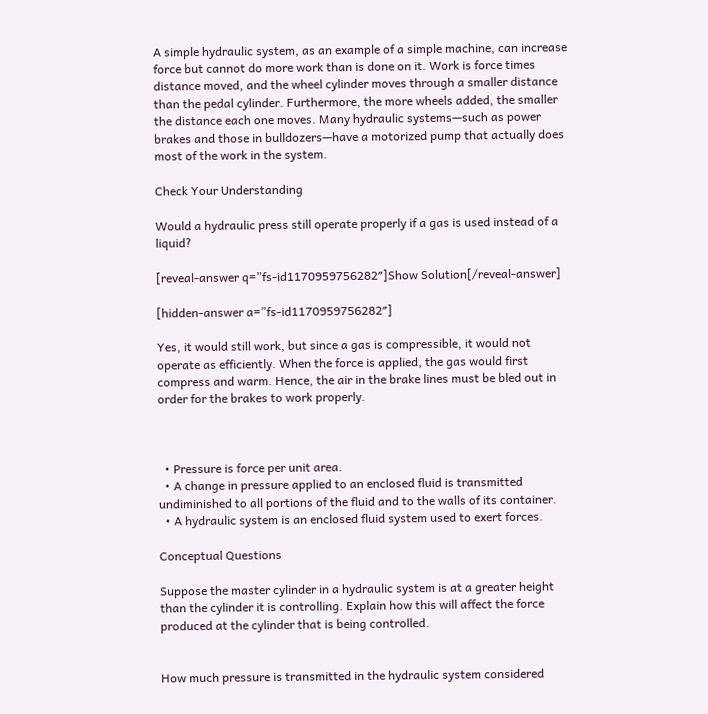A simple hydraulic system, as an example of a simple machine, can increase force but cannot do more work than is done on it. Work is force times distance moved, and the wheel cylinder moves through a smaller distance than the pedal cylinder. Furthermore, the more wheels added, the smaller the distance each one moves. Many hydraulic systems—such as power brakes and those in bulldozers—have a motorized pump that actually does most of the work in the system.

Check Your Understanding

Would a hydraulic press still operate properly if a gas is used instead of a liquid?

[reveal-answer q=”fs-id1170959756282″]Show Solution[/reveal-answer]

[hidden-answer a=”fs-id1170959756282″]

Yes, it would still work, but since a gas is compressible, it would not operate as efficiently. When the force is applied, the gas would first compress and warm. Hence, the air in the brake lines must be bled out in order for the brakes to work properly.



  • Pressure is force per unit area.
  • A change in pressure applied to an enclosed fluid is transmitted undiminished to all portions of the fluid and to the walls of its container.
  • A hydraulic system is an enclosed fluid system used to exert forces.

Conceptual Questions

Suppose the master cylinder in a hydraulic system is at a greater height than the cylinder it is controlling. Explain how this will affect the force produced at the cylinder that is being controlled.


How much pressure is transmitted in the hydraulic system considered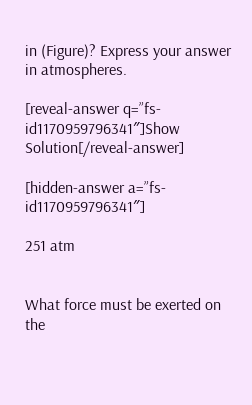in (Figure)? Express your answer in atmospheres.

[reveal-answer q=”fs-id1170959796341″]Show Solution[/reveal-answer]

[hidden-answer a=”fs-id1170959796341″]

251 atm


What force must be exerted on the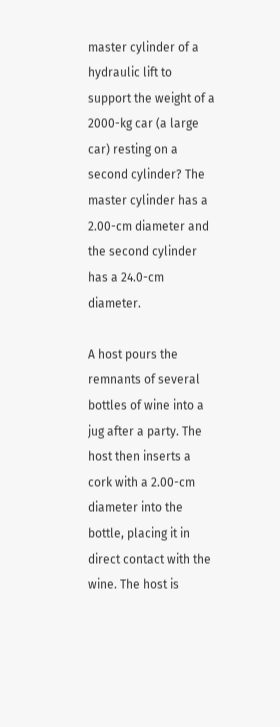master cylinder of a hydraulic lift to support the weight of a 2000-kg car (a large car) resting on a second cylinder? The master cylinder has a 2.00-cm diameter and the second cylinder has a 24.0-cm diameter.

A host pours the remnants of several bottles of wine into a jug after a party. The host then inserts a cork with a 2.00-cm diameter into the bottle, placing it in direct contact with the wine. The host is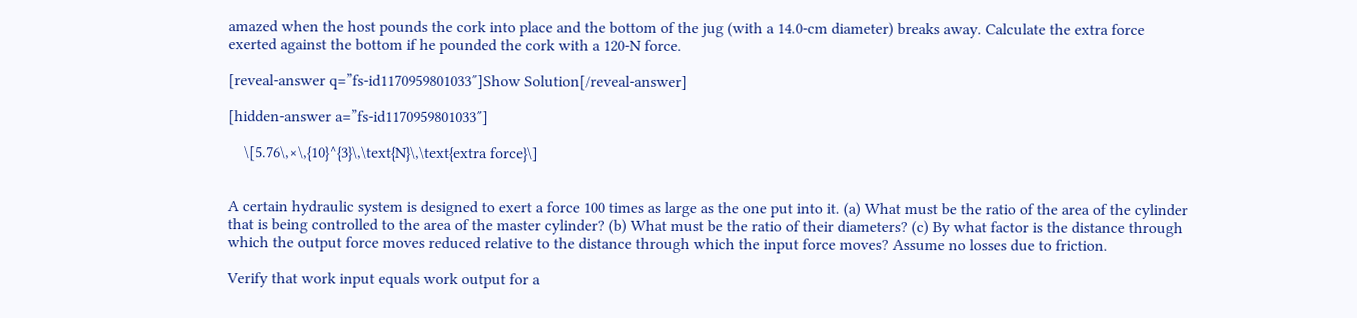amazed when the host pounds the cork into place and the bottom of the jug (with a 14.0-cm diameter) breaks away. Calculate the extra force exerted against the bottom if he pounded the cork with a 120-N force.

[reveal-answer q=”fs-id1170959801033″]Show Solution[/reveal-answer]

[hidden-answer a=”fs-id1170959801033″]

    \[5.76\,×\,{10}^{3}\,\text{N}\,\text{extra force}\]


A certain hydraulic system is designed to exert a force 100 times as large as the one put into it. (a) What must be the ratio of the area of the cylinder that is being controlled to the area of the master cylinder? (b) What must be the ratio of their diameters? (c) By what factor is the distance through which the output force moves reduced relative to the distance through which the input force moves? Assume no losses due to friction.

Verify that work input equals work output for a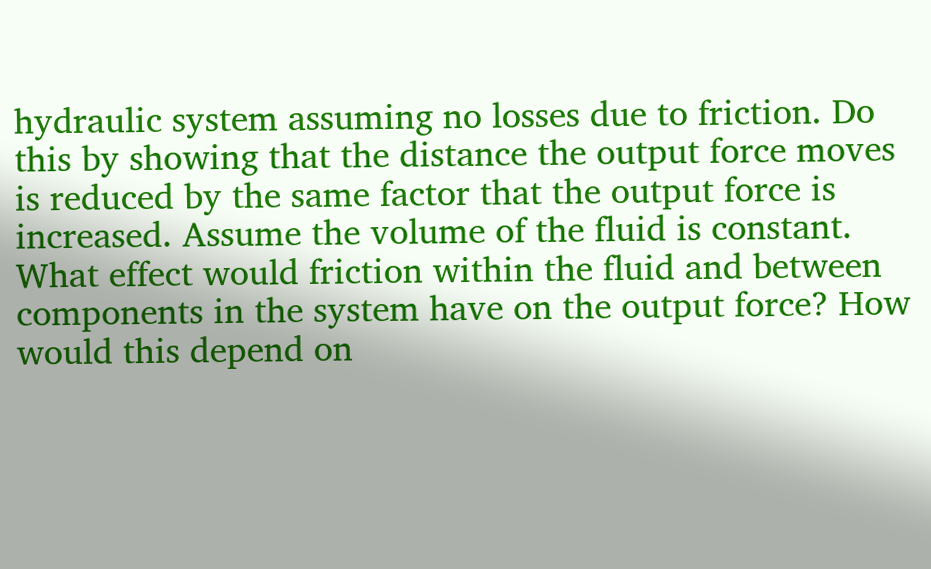hydraulic system assuming no losses due to friction. Do this by showing that the distance the output force moves is reduced by the same factor that the output force is increased. Assume the volume of the fluid is constant. What effect would friction within the fluid and between components in the system have on the output force? How would this depend on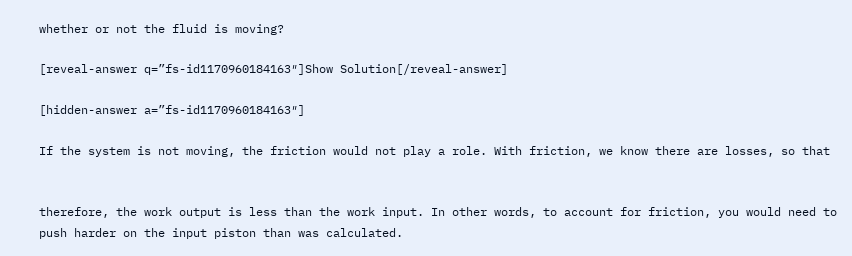whether or not the fluid is moving?

[reveal-answer q=”fs-id1170960184163″]Show Solution[/reveal-answer]

[hidden-answer a=”fs-id1170960184163″]

If the system is not moving, the friction would not play a role. With friction, we know there are losses, so that


therefore, the work output is less than the work input. In other words, to account for friction, you would need to push harder on the input piston than was calculated.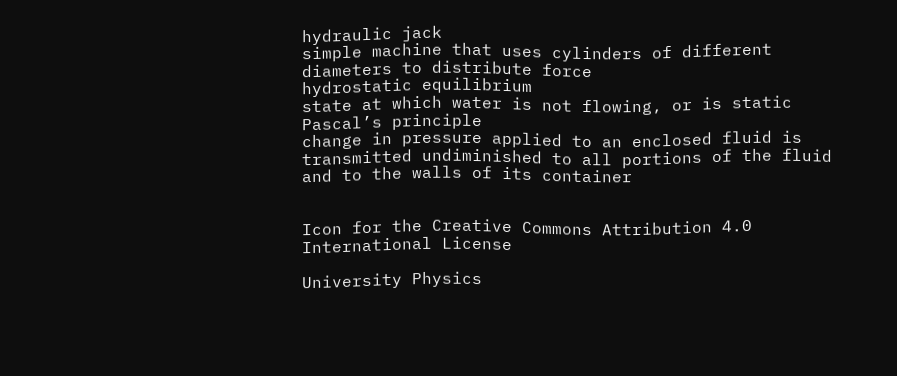hydraulic jack
simple machine that uses cylinders of different diameters to distribute force
hydrostatic equilibrium
state at which water is not flowing, or is static
Pascal’s principle
change in pressure applied to an enclosed fluid is transmitted undiminished to all portions of the fluid and to the walls of its container


Icon for the Creative Commons Attribution 4.0 International License

University Physics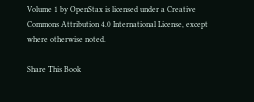Volume 1 by OpenStax is licensed under a Creative Commons Attribution 4.0 International License, except where otherwise noted.

Share This Book